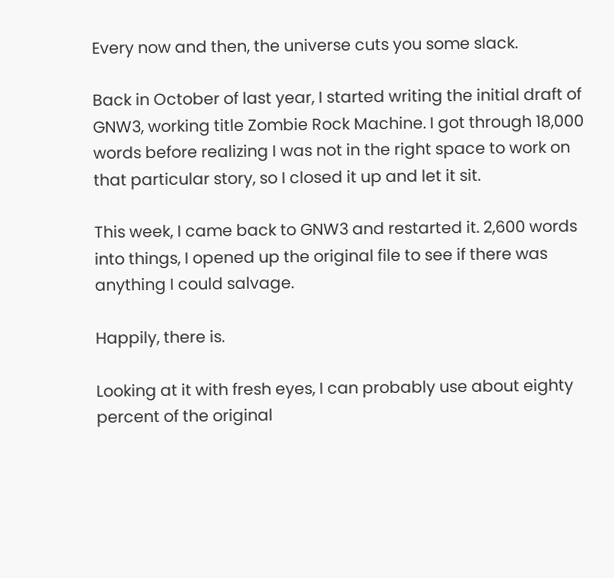Every now and then, the universe cuts you some slack.

Back in October of last year, I started writing the initial draft of GNW3, working title Zombie Rock Machine. I got through 18,000 words before realizing I was not in the right space to work on that particular story, so I closed it up and let it sit.

This week, I came back to GNW3 and restarted it. 2,600 words into things, I opened up the original file to see if there was anything I could salvage.

Happily, there is.

Looking at it with fresh eyes, I can probably use about eighty percent of the original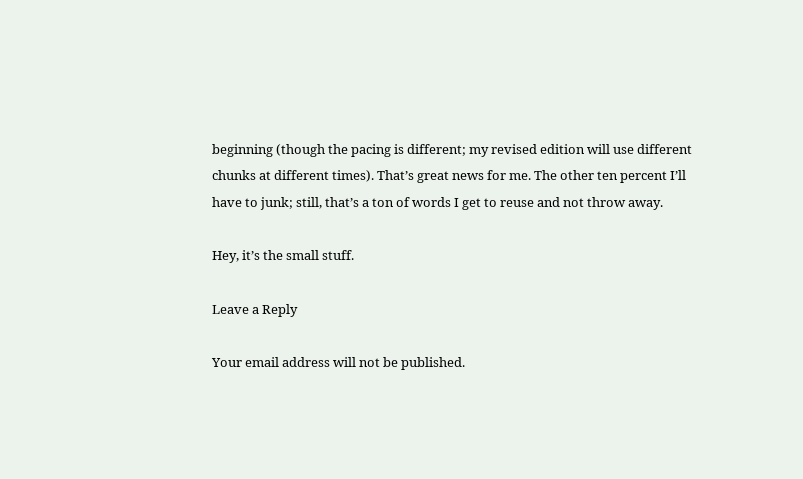beginning (though the pacing is different; my revised edition will use different chunks at different times). That’s great news for me. The other ten percent I’ll have to junk; still, that’s a ton of words I get to reuse and not throw away.

Hey, it’s the small stuff.

Leave a Reply

Your email address will not be published.